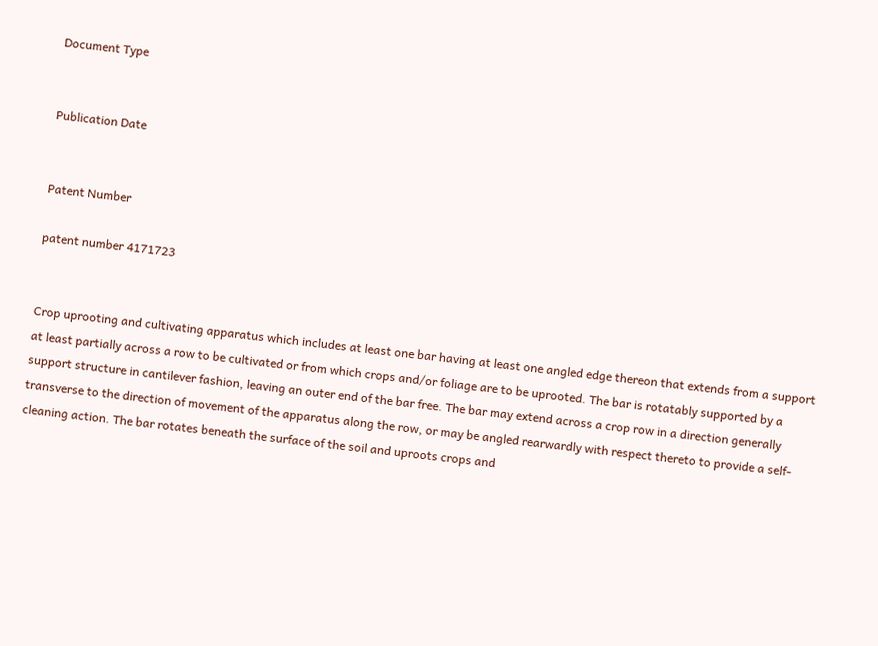Document Type


Publication Date


Patent Number

patent number 4171723


Crop uprooting and cultivating apparatus which includes at least one bar having at least one angled edge thereon that extends from a support at least partially across a row to be cultivated or from which crops and/or foliage are to be uprooted. The bar is rotatably supported by a support structure in cantilever fashion, leaving an outer end of the bar free. The bar may extend across a crop row in a direction generally transverse to the direction of movement of the apparatus along the row, or may be angled rearwardly with respect thereto to provide a self-cleaning action. The bar rotates beneath the surface of the soil and uproots crops and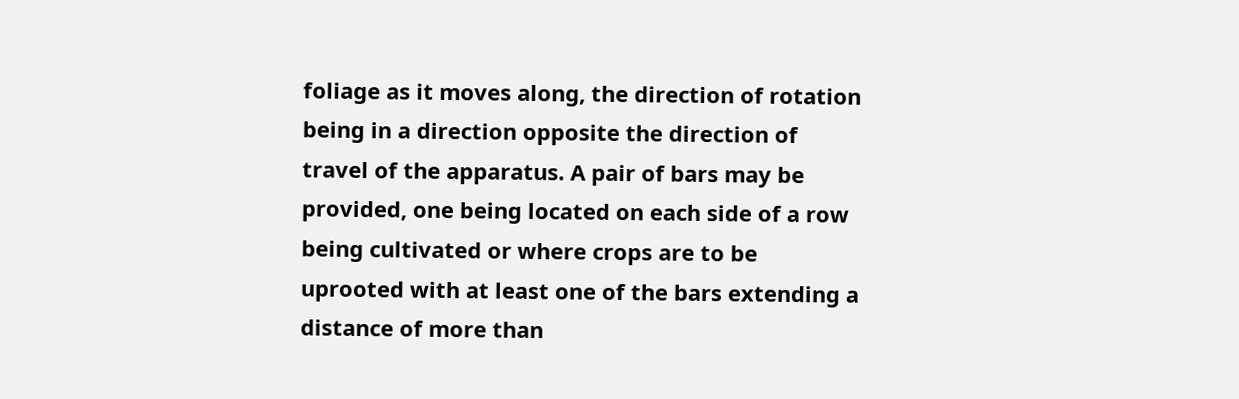foliage as it moves along, the direction of rotation being in a direction opposite the direction of travel of the apparatus. A pair of bars may be provided, one being located on each side of a row being cultivated or where crops are to be uprooted with at least one of the bars extending a distance of more than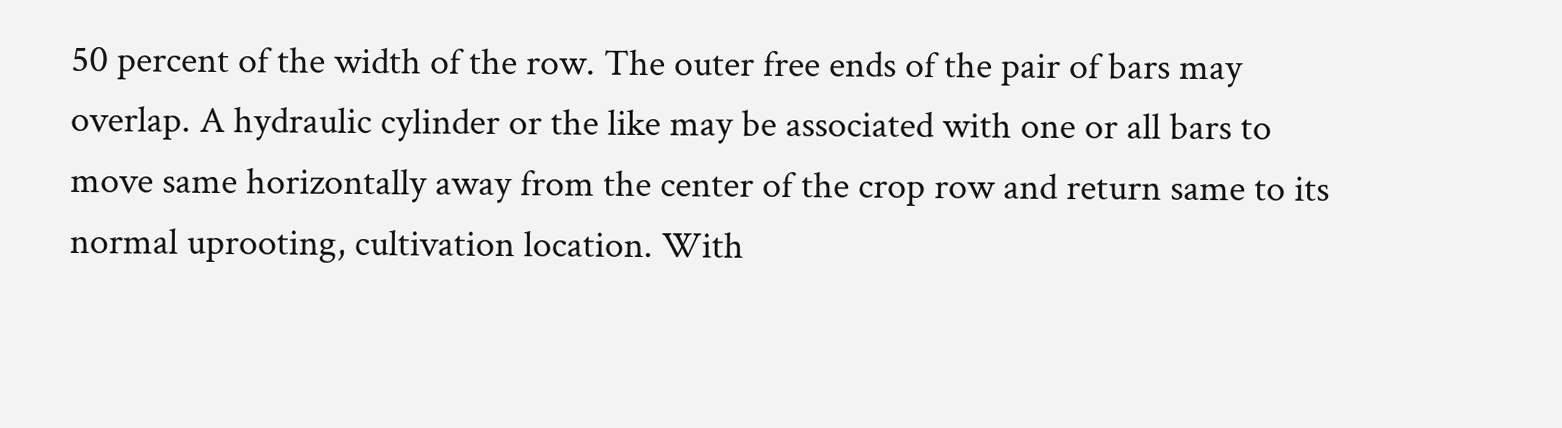50 percent of the width of the row. The outer free ends of the pair of bars may overlap. A hydraulic cylinder or the like may be associated with one or all bars to move same horizontally away from the center of the crop row and return same to its normal uprooting, cultivation location. With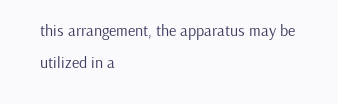this arrangement, the apparatus may be utilized in a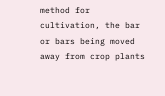method for cultivation, the bar or bars being moved away from crop plants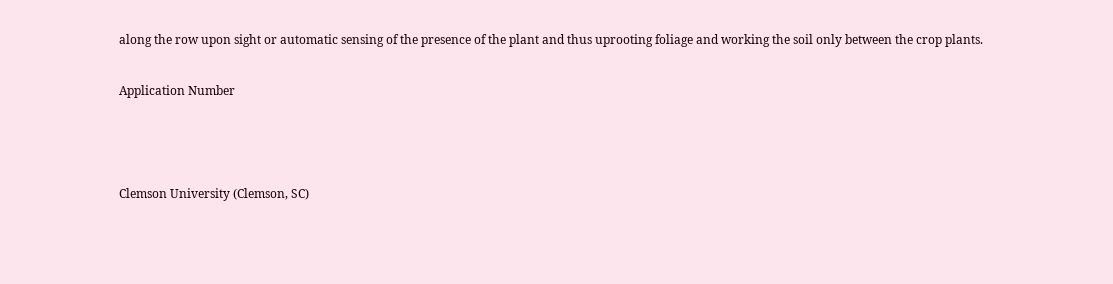along the row upon sight or automatic sensing of the presence of the plant and thus uprooting foliage and working the soil only between the crop plants.

Application Number



Clemson University (Clemson, SC)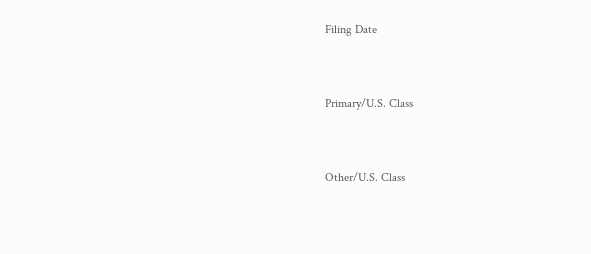Filing Date


Primary/U.S. Class


Other/U.S. Class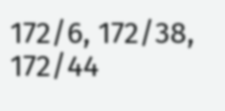172/6, 172/38, 172/44